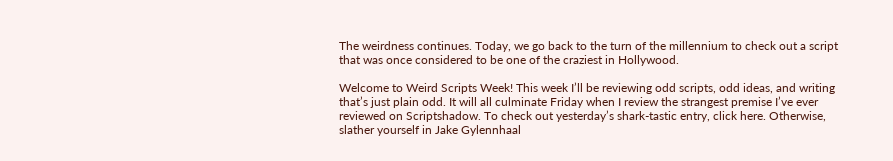The weirdness continues. Today, we go back to the turn of the millennium to check out a script that was once considered to be one of the craziest in Hollywood.

Welcome to Weird Scripts Week! This week I’ll be reviewing odd scripts, odd ideas, and writing that’s just plain odd. It will all culminate Friday when I review the strangest premise I’ve ever reviewed on Scriptshadow. To check out yesterday’s shark-tastic entry, click here. Otherwise, slather yourself in Jake Gylennhaal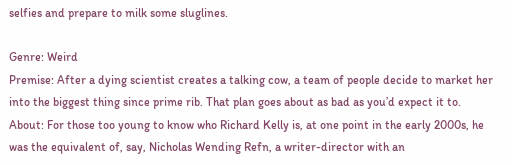selfies and prepare to milk some sluglines.

Genre: Weird
Premise: After a dying scientist creates a talking cow, a team of people decide to market her into the biggest thing since prime rib. That plan goes about as bad as you’d expect it to.
About: For those too young to know who Richard Kelly is, at one point in the early 2000s, he was the equivalent of, say, Nicholas Wending Refn, a writer-director with an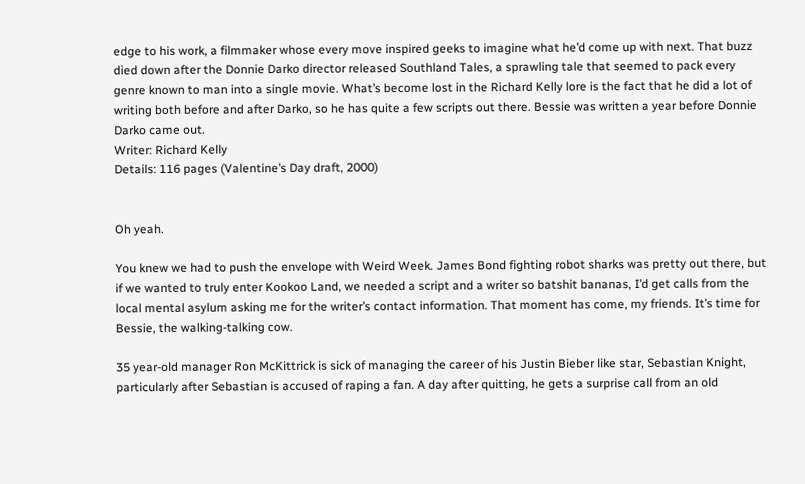edge to his work, a filmmaker whose every move inspired geeks to imagine what he’d come up with next. That buzz died down after the Donnie Darko director released Southland Tales, a sprawling tale that seemed to pack every genre known to man into a single movie. What’s become lost in the Richard Kelly lore is the fact that he did a lot of writing both before and after Darko, so he has quite a few scripts out there. Bessie was written a year before Donnie Darko came out.
Writer: Richard Kelly
Details: 116 pages (Valentine’s Day draft, 2000)


Oh yeah.

You knew we had to push the envelope with Weird Week. James Bond fighting robot sharks was pretty out there, but if we wanted to truly enter Kookoo Land, we needed a script and a writer so batshit bananas, I’d get calls from the local mental asylum asking me for the writer’s contact information. That moment has come, my friends. It’s time for Bessie, the walking-talking cow.

35 year-old manager Ron McKittrick is sick of managing the career of his Justin Bieber like star, Sebastian Knight, particularly after Sebastian is accused of raping a fan. A day after quitting, he gets a surprise call from an old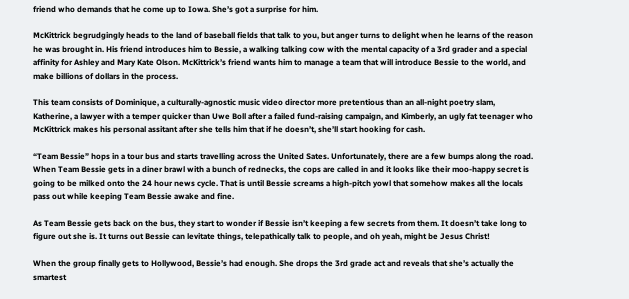friend who demands that he come up to Iowa. She’s got a surprise for him.

McKittrick begrudgingly heads to the land of baseball fields that talk to you, but anger turns to delight when he learns of the reason he was brought in. His friend introduces him to Bessie, a walking talking cow with the mental capacity of a 3rd grader and a special affinity for Ashley and Mary Kate Olson. McKittrick’s friend wants him to manage a team that will introduce Bessie to the world, and make billions of dollars in the process.

This team consists of Dominique, a culturally-agnostic music video director more pretentious than an all-night poetry slam, Katherine, a lawyer with a temper quicker than Uwe Boll after a failed fund-raising campaign, and Kimberly, an ugly fat teenager who McKittrick makes his personal assitant after she tells him that if he doesn’t, she’ll start hooking for cash.

“Team Bessie” hops in a tour bus and starts travelling across the United Sates. Unfortunately, there are a few bumps along the road. When Team Bessie gets in a diner brawl with a bunch of rednecks, the cops are called in and it looks like their moo-happy secret is going to be milked onto the 24 hour news cycle. That is until Bessie screams a high-pitch yowl that somehow makes all the locals pass out while keeping Team Bessie awake and fine.

As Team Bessie gets back on the bus, they start to wonder if Bessie isn’t keeping a few secrets from them. It doesn’t take long to figure out she is. It turns out Bessie can levitate things, telepathically talk to people, and oh yeah, might be Jesus Christ!

When the group finally gets to Hollywood, Bessie’s had enough. She drops the 3rd grade act and reveals that she’s actually the smartest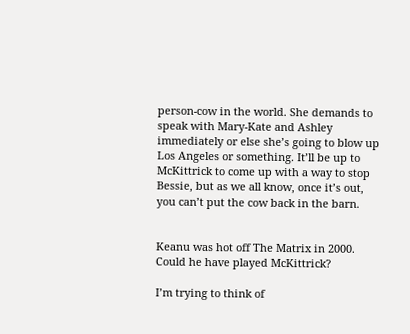person-cow in the world. She demands to speak with Mary-Kate and Ashley immediately or else she’s going to blow up Los Angeles or something. It’ll be up to McKittrick to come up with a way to stop Bessie, but as we all know, once it’s out, you can’t put the cow back in the barn.


Keanu was hot off The Matrix in 2000. Could he have played McKittrick?

I’m trying to think of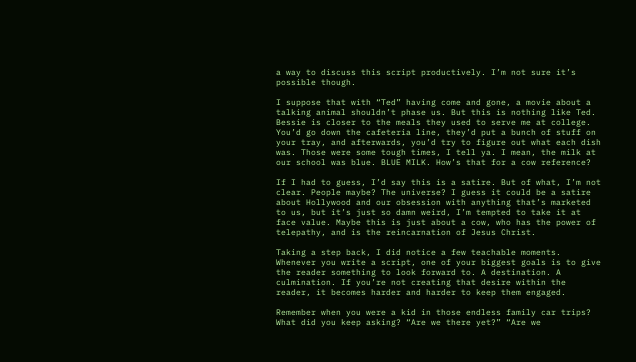a way to discuss this script productively. I’m not sure it’s possible though.

I suppose that with “Ted” having come and gone, a movie about a talking animal shouldn’t phase us. But this is nothing like Ted. Bessie is closer to the meals they used to serve me at college. You’d go down the cafeteria line, they’d put a bunch of stuff on your tray, and afterwards, you’d try to figure out what each dish was. Those were some tough times, I tell ya. I mean, the milk at our school was blue. BLUE MILK. How’s that for a cow reference?

If I had to guess, I’d say this is a satire. But of what, I’m not clear. People maybe? The universe? I guess it could be a satire about Hollywood and our obsession with anything that’s marketed to us, but it’s just so damn weird, I’m tempted to take it at face value. Maybe this is just about a cow, who has the power of telepathy, and is the reincarnation of Jesus Christ.

Taking a step back, I did notice a few teachable moments. Whenever you write a script, one of your biggest goals is to give the reader something to look forward to. A destination. A culmination. If you’re not creating that desire within the reader, it becomes harder and harder to keep them engaged.

Remember when you were a kid in those endless family car trips? What did you keep asking? “Are we there yet?” “Are we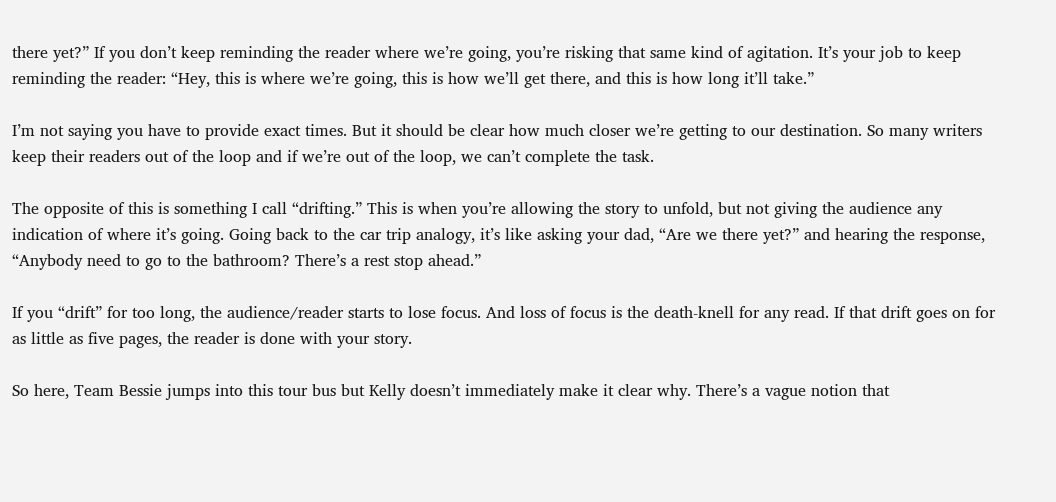there yet?” If you don’t keep reminding the reader where we’re going, you’re risking that same kind of agitation. It’s your job to keep reminding the reader: “Hey, this is where we’re going, this is how we’ll get there, and this is how long it’ll take.”

I’m not saying you have to provide exact times. But it should be clear how much closer we’re getting to our destination. So many writers keep their readers out of the loop and if we’re out of the loop, we can’t complete the task.

The opposite of this is something I call “drifting.” This is when you’re allowing the story to unfold, but not giving the audience any indication of where it’s going. Going back to the car trip analogy, it’s like asking your dad, “Are we there yet?” and hearing the response, “Anybody need to go to the bathroom? There’s a rest stop ahead.”

If you “drift” for too long, the audience/reader starts to lose focus. And loss of focus is the death-knell for any read. If that drift goes on for as little as five pages, the reader is done with your story.

So here, Team Bessie jumps into this tour bus but Kelly doesn’t immediately make it clear why. There’s a vague notion that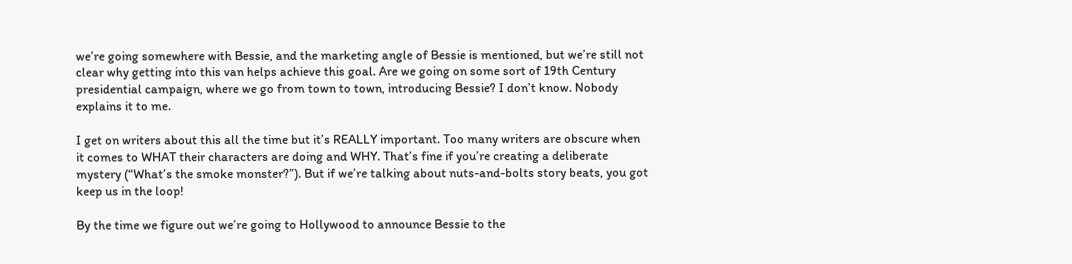we’re going somewhere with Bessie, and the marketing angle of Bessie is mentioned, but we’re still not clear why getting into this van helps achieve this goal. Are we going on some sort of 19th Century presidential campaign, where we go from town to town, introducing Bessie? I don’t know. Nobody explains it to me.

I get on writers about this all the time but it’s REALLY important. Too many writers are obscure when it comes to WHAT their characters are doing and WHY. That’s fine if you’re creating a deliberate mystery (“What’s the smoke monster?”). But if we’re talking about nuts-and-bolts story beats, you got keep us in the loop!

By the time we figure out we’re going to Hollywood to announce Bessie to the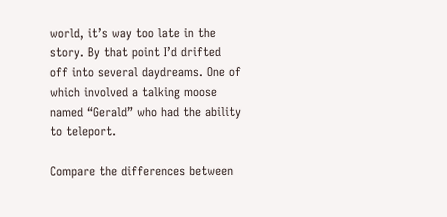world, it’s way too late in the story. By that point I’d drifted off into several daydreams. One of which involved a talking moose named “Gerald” who had the ability to teleport.

Compare the differences between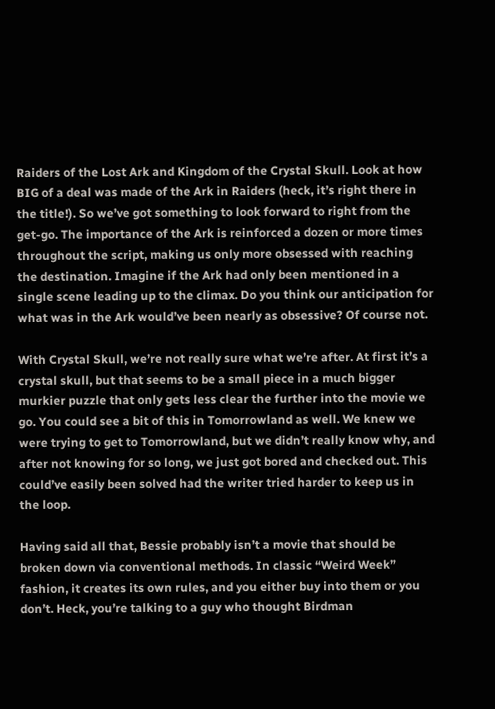Raiders of the Lost Ark and Kingdom of the Crystal Skull. Look at how BIG of a deal was made of the Ark in Raiders (heck, it’s right there in the title!). So we’ve got something to look forward to right from the get-go. The importance of the Ark is reinforced a dozen or more times throughout the script, making us only more obsessed with reaching the destination. Imagine if the Ark had only been mentioned in a single scene leading up to the climax. Do you think our anticipation for what was in the Ark would’ve been nearly as obsessive? Of course not.

With Crystal Skull, we’re not really sure what we’re after. At first it’s a crystal skull, but that seems to be a small piece in a much bigger murkier puzzle that only gets less clear the further into the movie we go. You could see a bit of this in Tomorrowland as well. We knew we were trying to get to Tomorrowland, but we didn’t really know why, and after not knowing for so long, we just got bored and checked out. This could’ve easily been solved had the writer tried harder to keep us in the loop.

Having said all that, Bessie probably isn’t a movie that should be broken down via conventional methods. In classic “Weird Week” fashion, it creates its own rules, and you either buy into them or you don’t. Heck, you’re talking to a guy who thought Birdman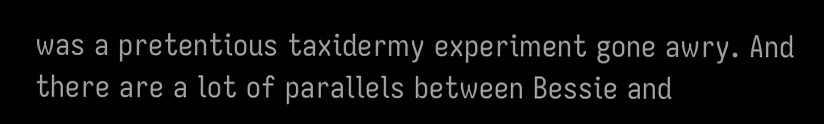was a pretentious taxidermy experiment gone awry. And there are a lot of parallels between Bessie and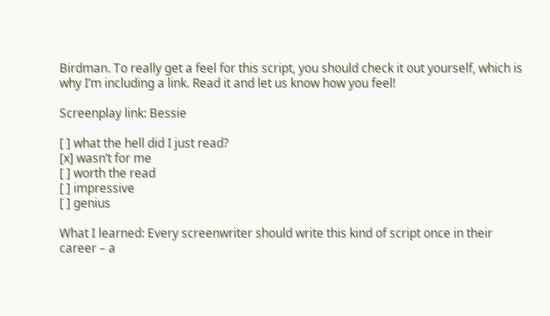Birdman. To really get a feel for this script, you should check it out yourself, which is why I’m including a link. Read it and let us know how you feel!

Screenplay link: Bessie

[ ] what the hell did I just read?
[x] wasn’t for me
[ ] worth the read
[ ] impressive
[ ] genius

What I learned: Every screenwriter should write this kind of script once in their career – a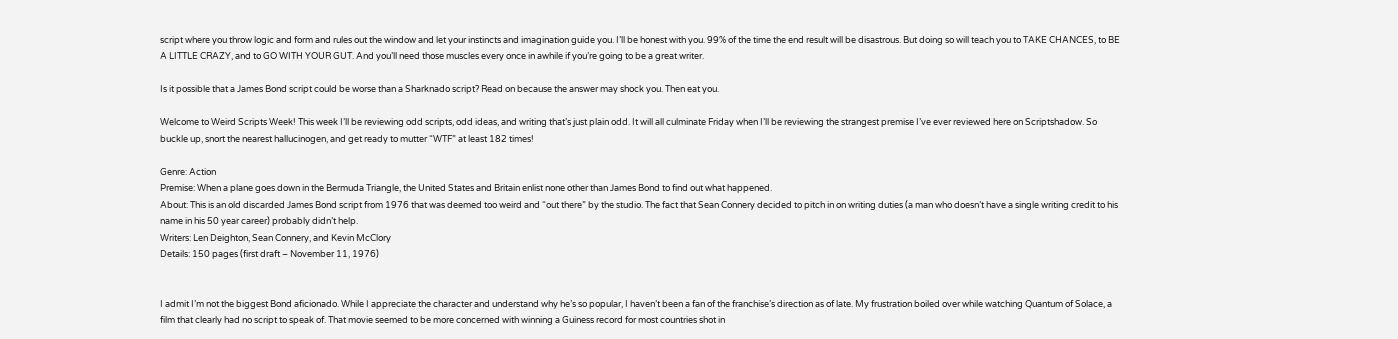script where you throw logic and form and rules out the window and let your instincts and imagination guide you. I’ll be honest with you. 99% of the time the end result will be disastrous. But doing so will teach you to TAKE CHANCES, to BE A LITTLE CRAZY, and to GO WITH YOUR GUT. And you’ll need those muscles every once in awhile if you’re going to be a great writer.

Is it possible that a James Bond script could be worse than a Sharknado script? Read on because the answer may shock you. Then eat you.

Welcome to Weird Scripts Week! This week I’ll be reviewing odd scripts, odd ideas, and writing that’s just plain odd. It will all culminate Friday when I’ll be reviewing the strangest premise I’ve ever reviewed here on Scriptshadow. So buckle up, snort the nearest hallucinogen, and get ready to mutter “WTF” at least 182 times!

Genre: Action
Premise: When a plane goes down in the Bermuda Triangle, the United States and Britain enlist none other than James Bond to find out what happened.
About: This is an old discarded James Bond script from 1976 that was deemed too weird and “out there” by the studio. The fact that Sean Connery decided to pitch in on writing duties (a man who doesn’t have a single writing credit to his name in his 50 year career) probably didn’t help.
Writers: Len Deighton, Sean Connery, and Kevin McClory
Details: 150 pages (first draft – November 11, 1976)


I admit I’m not the biggest Bond aficionado. While I appreciate the character and understand why he’s so popular, I haven’t been a fan of the franchise’s direction as of late. My frustration boiled over while watching Quantum of Solace, a film that clearly had no script to speak of. That movie seemed to be more concerned with winning a Guiness record for most countries shot in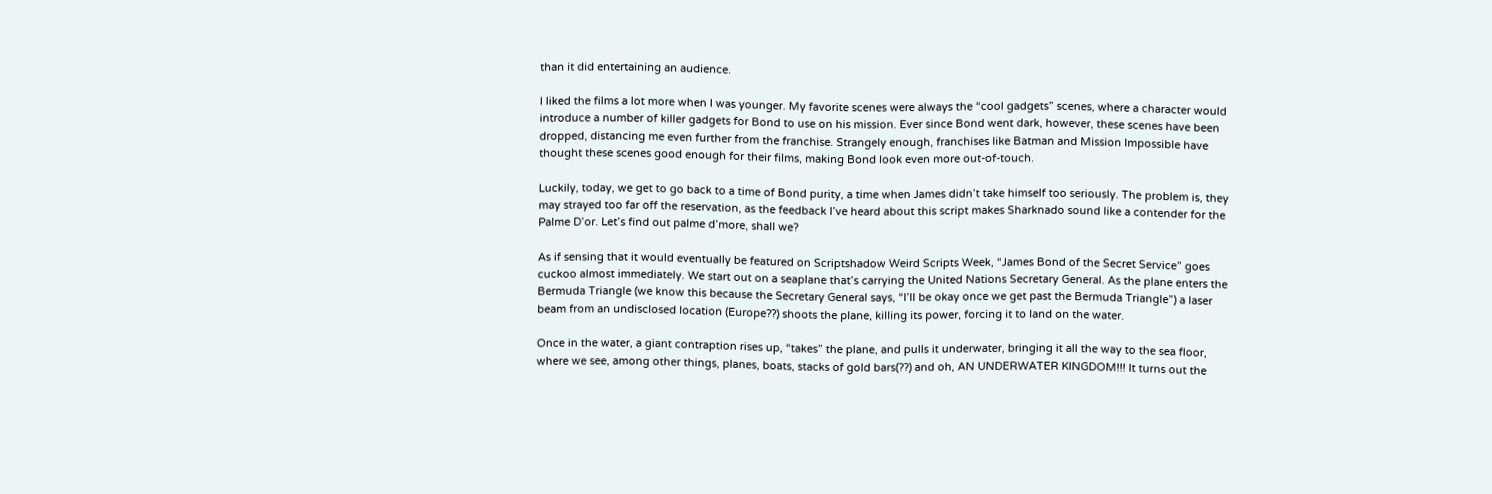than it did entertaining an audience.

I liked the films a lot more when I was younger. My favorite scenes were always the “cool gadgets” scenes, where a character would introduce a number of killer gadgets for Bond to use on his mission. Ever since Bond went dark, however, these scenes have been dropped, distancing me even further from the franchise. Strangely enough, franchises like Batman and Mission Impossible have thought these scenes good enough for their films, making Bond look even more out-of-touch.

Luckily, today, we get to go back to a time of Bond purity, a time when James didn’t take himself too seriously. The problem is, they may strayed too far off the reservation, as the feedback I’ve heard about this script makes Sharknado sound like a contender for the Palme D’or. Let’s find out palme d’more, shall we?

As if sensing that it would eventually be featured on Scriptshadow Weird Scripts Week, “James Bond of the Secret Service” goes cuckoo almost immediately. We start out on a seaplane that’s carrying the United Nations Secretary General. As the plane enters the Bermuda Triangle (we know this because the Secretary General says, “I’ll be okay once we get past the Bermuda Triangle”) a laser beam from an undisclosed location (Europe??) shoots the plane, killing its power, forcing it to land on the water.

Once in the water, a giant contraption rises up, “takes” the plane, and pulls it underwater, bringing it all the way to the sea floor, where we see, among other things, planes, boats, stacks of gold bars(??) and oh, AN UNDERWATER KINGDOM!!! It turns out the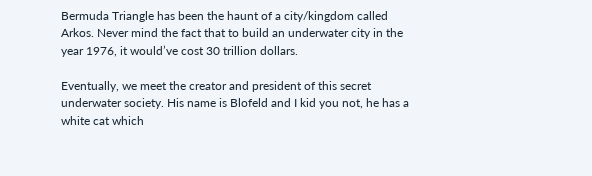Bermuda Triangle has been the haunt of a city/kingdom called Arkos. Never mind the fact that to build an underwater city in the year 1976, it would’ve cost 30 trillion dollars.

Eventually, we meet the creator and president of this secret underwater society. His name is Blofeld and I kid you not, he has a white cat which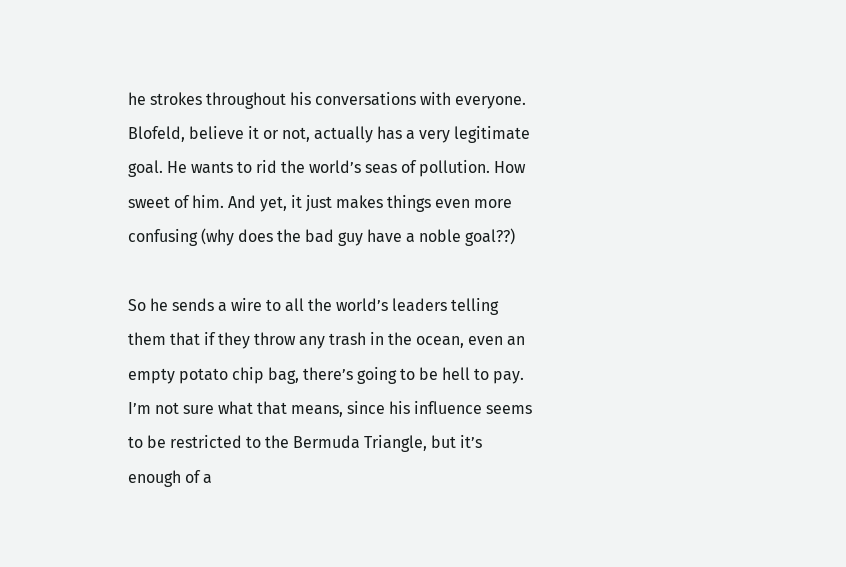he strokes throughout his conversations with everyone. Blofeld, believe it or not, actually has a very legitimate goal. He wants to rid the world’s seas of pollution. How sweet of him. And yet, it just makes things even more confusing (why does the bad guy have a noble goal??)

So he sends a wire to all the world’s leaders telling them that if they throw any trash in the ocean, even an empty potato chip bag, there’s going to be hell to pay. I’m not sure what that means, since his influence seems to be restricted to the Bermuda Triangle, but it’s enough of a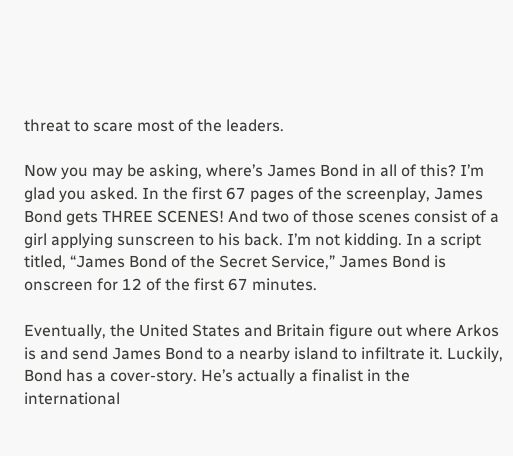threat to scare most of the leaders.

Now you may be asking, where’s James Bond in all of this? I’m glad you asked. In the first 67 pages of the screenplay, James Bond gets THREE SCENES! And two of those scenes consist of a girl applying sunscreen to his back. I’m not kidding. In a script titled, “James Bond of the Secret Service,” James Bond is onscreen for 12 of the first 67 minutes.

Eventually, the United States and Britain figure out where Arkos is and send James Bond to a nearby island to infiltrate it. Luckily, Bond has a cover-story. He’s actually a finalist in the international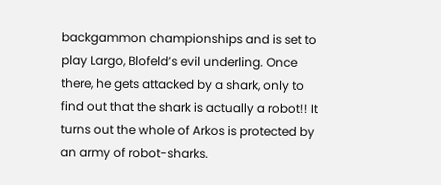backgammon championships and is set to play Largo, Blofeld’s evil underling. Once there, he gets attacked by a shark, only to find out that the shark is actually a robot!! It turns out the whole of Arkos is protected by an army of robot-sharks.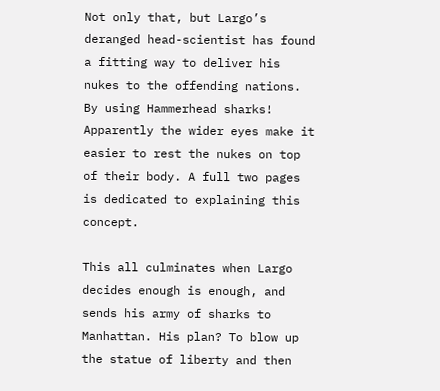Not only that, but Largo’s deranged head-scientist has found a fitting way to deliver his nukes to the offending nations. By using Hammerhead sharks! Apparently the wider eyes make it easier to rest the nukes on top of their body. A full two pages is dedicated to explaining this concept.

This all culminates when Largo decides enough is enough, and sends his army of sharks to Manhattan. His plan? To blow up the statue of liberty and then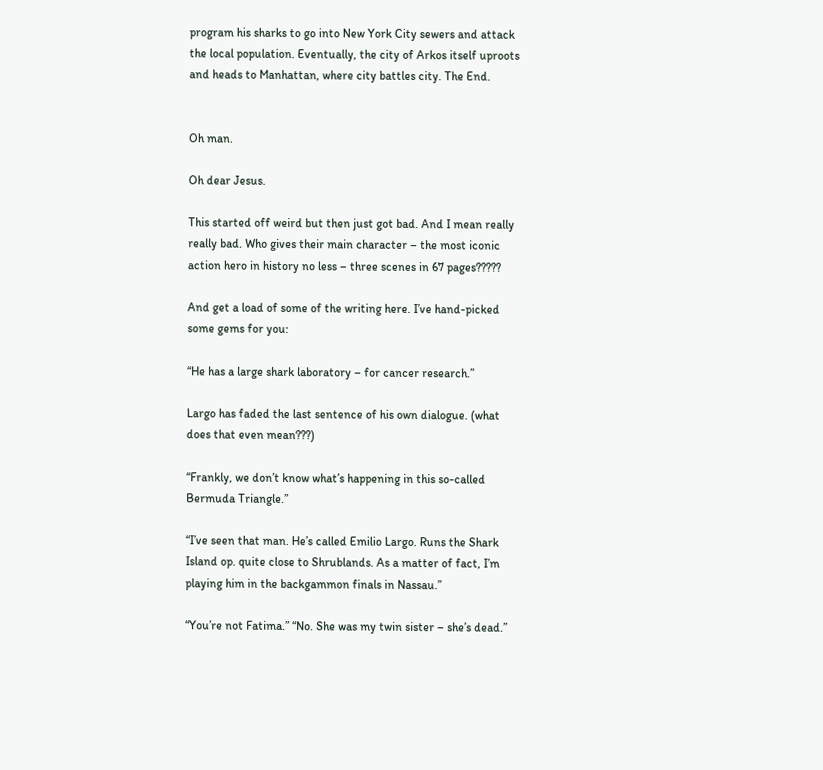program his sharks to go into New York City sewers and attack the local population. Eventually, the city of Arkos itself uproots and heads to Manhattan, where city battles city. The End.


Oh man.

Oh dear Jesus.

This started off weird but then just got bad. And I mean really really bad. Who gives their main character – the most iconic action hero in history no less – three scenes in 67 pages?????

And get a load of some of the writing here. I’ve hand-picked some gems for you:

“He has a large shark laboratory – for cancer research.”

Largo has faded the last sentence of his own dialogue. (what does that even mean???)

“Frankly, we don’t know what’s happening in this so-called Bermuda Triangle.”

“I’ve seen that man. He’s called Emilio Largo. Runs the Shark Island op. quite close to Shrublands. As a matter of fact, I’m playing him in the backgammon finals in Nassau.”

“You’re not Fatima.” “No. She was my twin sister – she’s dead.”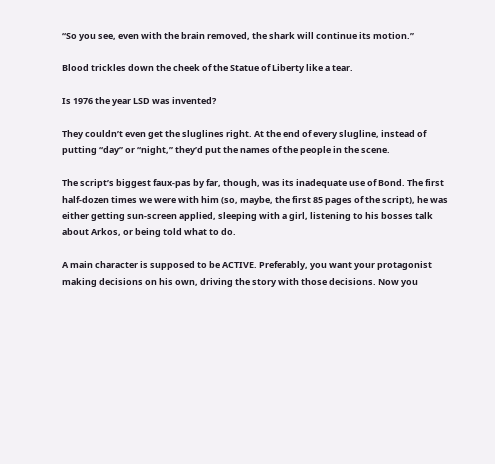“So you see, even with the brain removed, the shark will continue its motion.”

Blood trickles down the cheek of the Statue of Liberty like a tear.

Is 1976 the year LSD was invented?

They couldn’t even get the sluglines right. At the end of every slugline, instead of putting “day” or “night,” they’d put the names of the people in the scene.

The script’s biggest faux-pas by far, though, was its inadequate use of Bond. The first half-dozen times we were with him (so, maybe, the first 85 pages of the script), he was either getting sun-screen applied, sleeping with a girl, listening to his bosses talk about Arkos, or being told what to do.

A main character is supposed to be ACTIVE. Preferably, you want your protagonist making decisions on his own, driving the story with those decisions. Now you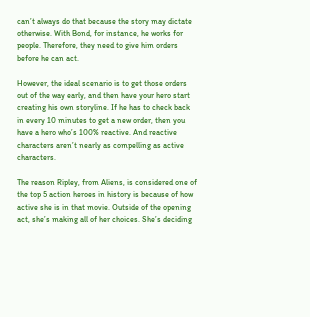can’t always do that because the story may dictate otherwise. With Bond, for instance, he works for people. Therefore, they need to give him orders before he can act.

However, the ideal scenario is to get those orders out of the way early, and then have your hero start creating his own storyline. If he has to check back in every 10 minutes to get a new order, then you have a hero who’s 100% reactive. And reactive characters aren’t nearly as compelling as active characters.

The reason Ripley, from Aliens, is considered one of the top 5 action heroes in history is because of how active she is in that movie. Outside of the opening act, she’s making all of her choices. She’s deciding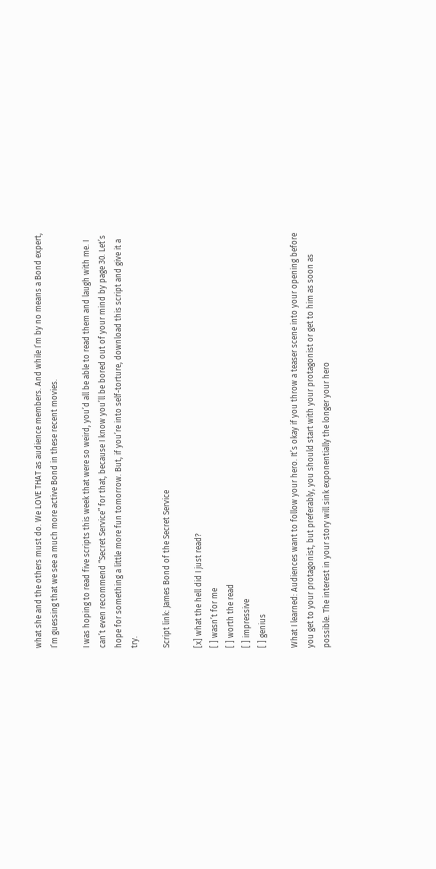what she and the others must do. We LOVE THAT as audience members. And while I’m by no means a Bond expert, I’m guessing that we see a much more active Bond in these recent movies.

I was hoping to read five scripts this week that were so weird, you’d all be able to read them and laugh with me. I can’t even recommend “Secret Service” for that, because I know you’ll be bored out of your mind by page 30. Let’s hope for something a little more fun tomorrow. But, if you’re into self-torture, download this script and give it a try.

Script link: James Bond of the Secret Service

[x] what the hell did I just read?
[ ] wasn’t for me
[ ] worth the read
[ ] impressive
[ ] genius

What I learned: Audiences want to follow your hero. It’s okay if you throw a teaser scene into your opening before you get to your protagonist, but preferably, you should start with your protagonist or get to him as soon as possible. The interest in your story will sink exponentially the longer your hero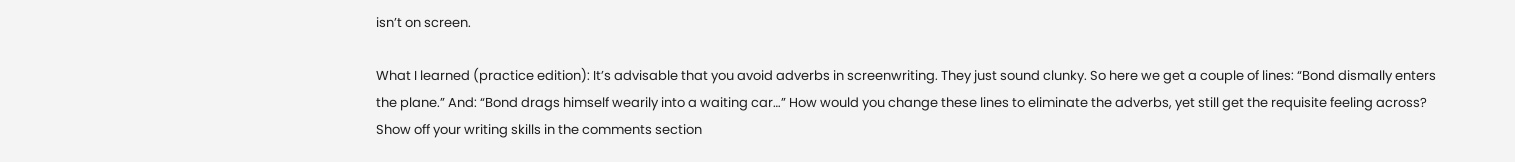isn’t on screen.

What I learned (practice edition): It’s advisable that you avoid adverbs in screenwriting. They just sound clunky. So here we get a couple of lines: “Bond dismally enters the plane.” And: “Bond drags himself wearily into a waiting car…” How would you change these lines to eliminate the adverbs, yet still get the requisite feeling across? Show off your writing skills in the comments section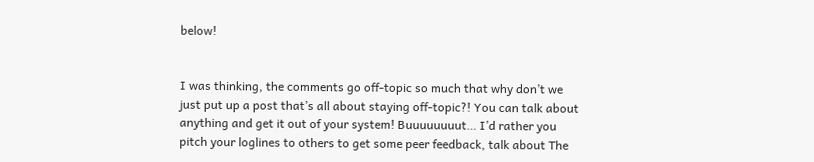below!


I was thinking, the comments go off-topic so much that why don’t we just put up a post that’s all about staying off-topic?! You can talk about anything and get it out of your system! Buuuuuuuut… I’d rather you pitch your loglines to others to get some peer feedback, talk about The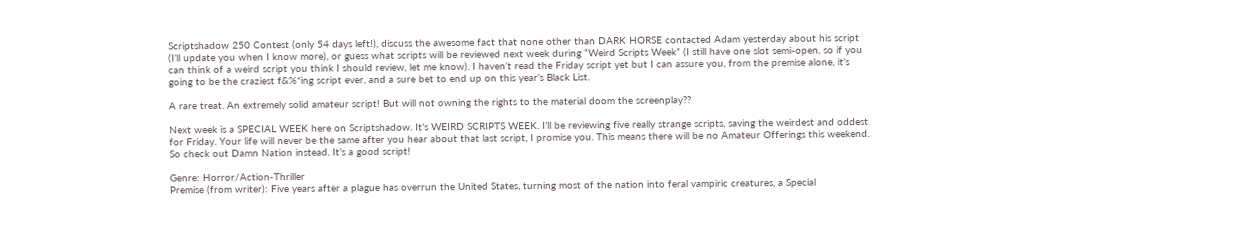Scriptshadow 250 Contest (only 54 days left!), discuss the awesome fact that none other than DARK HORSE contacted Adam yesterday about his script (I’ll update you when I know more), or guess what scripts will be reviewed next week during “Weird Scripts Week” (I still have one slot semi-open, so if you can think of a weird script you think I should review, let me know). I haven’t read the Friday script yet but I can assure you, from the premise alone, it’s going to be the craziest f&%*ing script ever, and a sure bet to end up on this year’s Black List.

A rare treat. An extremely solid amateur script! But will not owning the rights to the material doom the screenplay??

Next week is a SPECIAL WEEK here on Scriptshadow. It’s WEIRD SCRIPTS WEEK. I’ll be reviewing five really strange scripts, saving the weirdest and oddest for Friday. Your life will never be the same after you hear about that last script, I promise you. This means there will be no Amateur Offerings this weekend. So check out Damn Nation instead. It’s a good script!

Genre: Horror/Action-Thriller
Premise (from writer): Five years after a plague has overrun the United States, turning most of the nation into feral vampiric creatures, a Special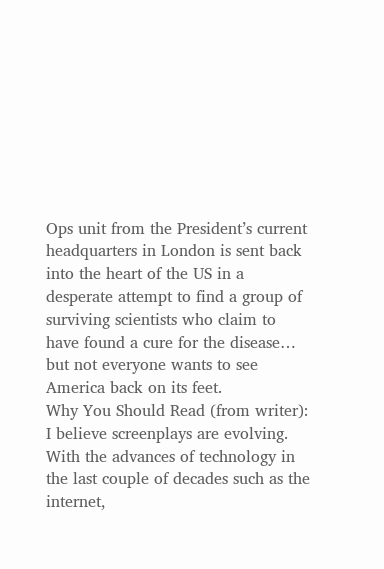Ops unit from the President’s current headquarters in London is sent back into the heart of the US in a desperate attempt to find a group of surviving scientists who claim to have found a cure for the disease… but not everyone wants to see America back on its feet.
Why You Should Read (from writer): I believe screenplays are evolving. With the advances of technology in the last couple of decades such as the internet,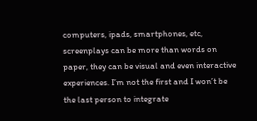computers, ipads, smartphones, etc, screenplays can be more than words on paper, they can be visual and even interactive experiences. I’m not the first and I won’t be the last person to integrate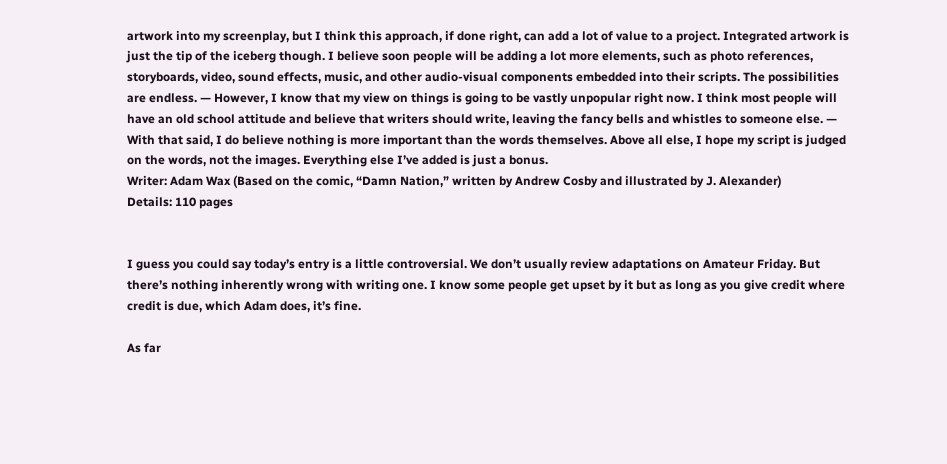artwork into my screenplay, but I think this approach, if done right, can add a lot of value to a project. Integrated artwork is just the tip of the iceberg though. I believe soon people will be adding a lot more elements, such as photo references, storyboards, video, sound effects, music, and other audio-visual components embedded into their scripts. The possibilities are endless. — However, I know that my view on things is going to be vastly unpopular right now. I think most people will have an old school attitude and believe that writers should write, leaving the fancy bells and whistles to someone else. — With that said, I do believe nothing is more important than the words themselves. Above all else, I hope my script is judged on the words, not the images. Everything else I’ve added is just a bonus.
Writer: Adam Wax (Based on the comic, “Damn Nation,” written by Andrew Cosby and illustrated by J. Alexander)
Details: 110 pages


I guess you could say today’s entry is a little controversial. We don’t usually review adaptations on Amateur Friday. But there’s nothing inherently wrong with writing one. I know some people get upset by it but as long as you give credit where credit is due, which Adam does, it’s fine.

As far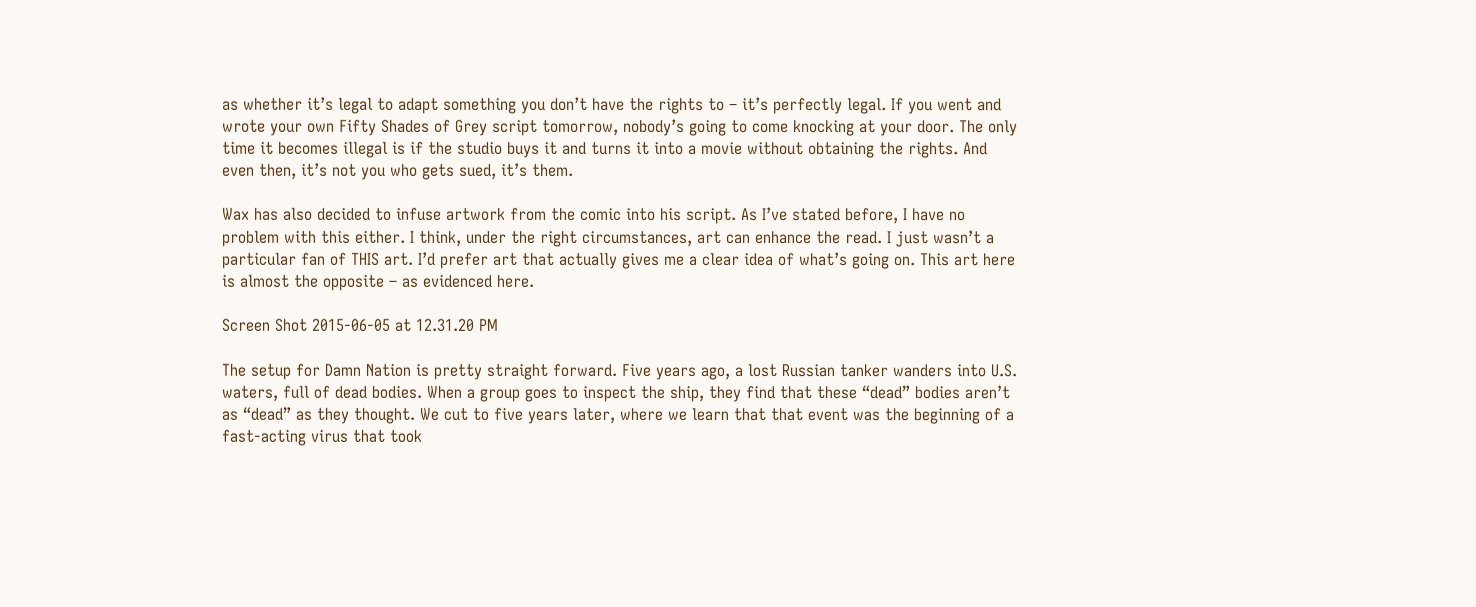as whether it’s legal to adapt something you don’t have the rights to – it’s perfectly legal. If you went and wrote your own Fifty Shades of Grey script tomorrow, nobody’s going to come knocking at your door. The only time it becomes illegal is if the studio buys it and turns it into a movie without obtaining the rights. And even then, it’s not you who gets sued, it’s them.

Wax has also decided to infuse artwork from the comic into his script. As I’ve stated before, I have no problem with this either. I think, under the right circumstances, art can enhance the read. I just wasn’t a particular fan of THIS art. I’d prefer art that actually gives me a clear idea of what’s going on. This art here is almost the opposite – as evidenced here.

Screen Shot 2015-06-05 at 12.31.20 PM

The setup for Damn Nation is pretty straight forward. Five years ago, a lost Russian tanker wanders into U.S. waters, full of dead bodies. When a group goes to inspect the ship, they find that these “dead” bodies aren’t as “dead” as they thought. We cut to five years later, where we learn that that event was the beginning of a fast-acting virus that took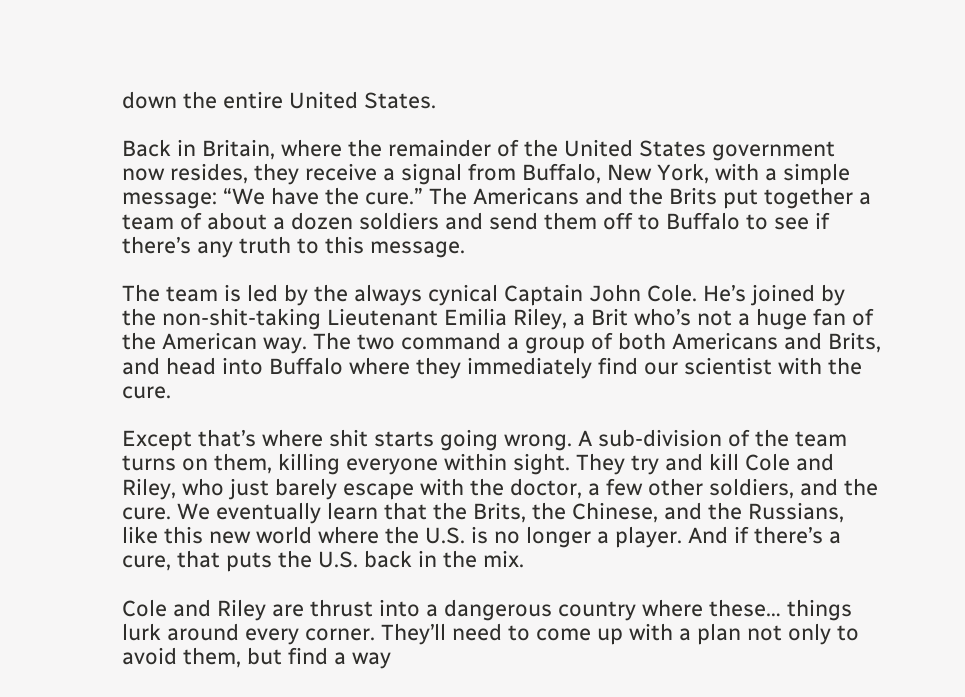down the entire United States.

Back in Britain, where the remainder of the United States government now resides, they receive a signal from Buffalo, New York, with a simple message: “We have the cure.” The Americans and the Brits put together a team of about a dozen soldiers and send them off to Buffalo to see if there’s any truth to this message.

The team is led by the always cynical Captain John Cole. He’s joined by the non-shit-taking Lieutenant Emilia Riley, a Brit who’s not a huge fan of the American way. The two command a group of both Americans and Brits, and head into Buffalo where they immediately find our scientist with the cure.

Except that’s where shit starts going wrong. A sub-division of the team turns on them, killing everyone within sight. They try and kill Cole and Riley, who just barely escape with the doctor, a few other soldiers, and the cure. We eventually learn that the Brits, the Chinese, and the Russians, like this new world where the U.S. is no longer a player. And if there’s a cure, that puts the U.S. back in the mix.

Cole and Riley are thrust into a dangerous country where these… things lurk around every corner. They’ll need to come up with a plan not only to avoid them, but find a way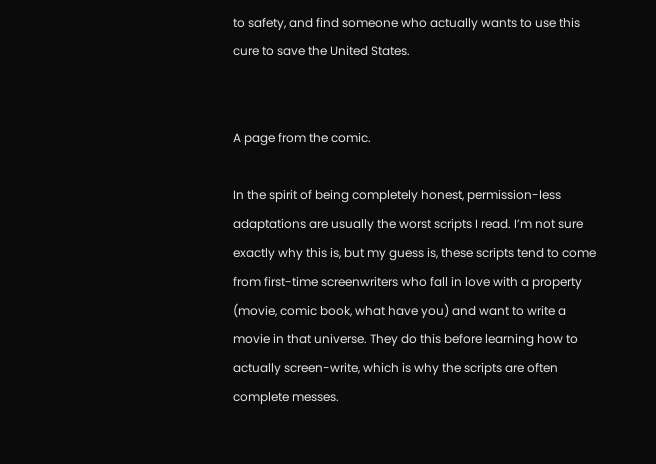to safety, and find someone who actually wants to use this cure to save the United States.


A page from the comic.

In the spirit of being completely honest, permission-less adaptations are usually the worst scripts I read. I’m not sure exactly why this is, but my guess is, these scripts tend to come from first-time screenwriters who fall in love with a property (movie, comic book, what have you) and want to write a movie in that universe. They do this before learning how to actually screen-write, which is why the scripts are often complete messes.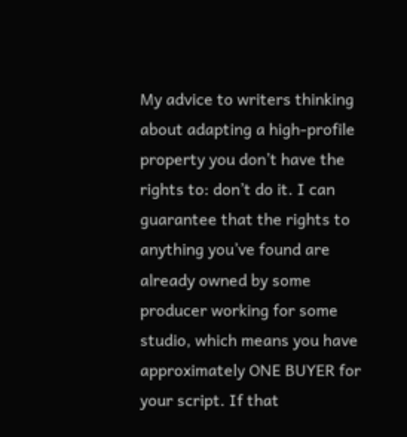My advice to writers thinking about adapting a high-profile property you don’t have the rights to: don’t do it. I can guarantee that the rights to anything you’ve found are already owned by some producer working for some studio, which means you have approximately ONE BUYER for your script. If that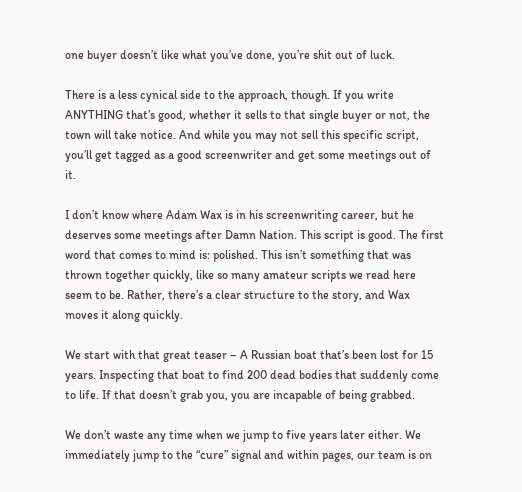one buyer doesn’t like what you’ve done, you’re shit out of luck.

There is a less cynical side to the approach, though. If you write ANYTHING that’s good, whether it sells to that single buyer or not, the town will take notice. And while you may not sell this specific script, you’ll get tagged as a good screenwriter and get some meetings out of it.

I don’t know where Adam Wax is in his screenwriting career, but he deserves some meetings after Damn Nation. This script is good. The first word that comes to mind is: polished. This isn’t something that was thrown together quickly, like so many amateur scripts we read here seem to be. Rather, there’s a clear structure to the story, and Wax moves it along quickly.

We start with that great teaser – A Russian boat that’s been lost for 15 years. Inspecting that boat to find 200 dead bodies that suddenly come to life. If that doesn’t grab you, you are incapable of being grabbed.

We don’t waste any time when we jump to five years later either. We immediately jump to the “cure” signal and within pages, our team is on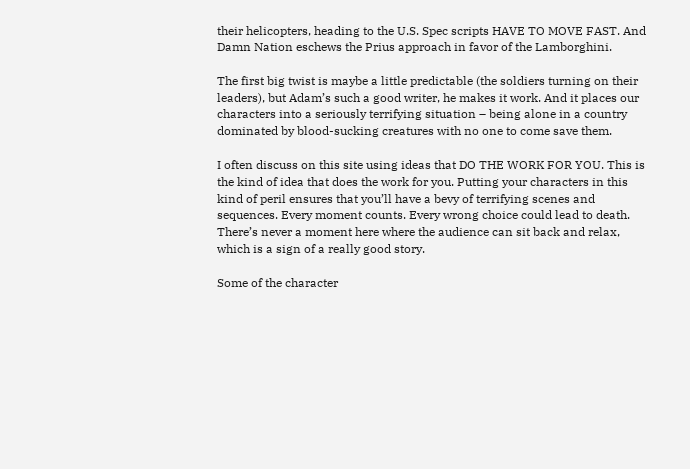their helicopters, heading to the U.S. Spec scripts HAVE TO MOVE FAST. And Damn Nation eschews the Prius approach in favor of the Lamborghini.

The first big twist is maybe a little predictable (the soldiers turning on their leaders), but Adam’s such a good writer, he makes it work. And it places our characters into a seriously terrifying situation – being alone in a country dominated by blood-sucking creatures with no one to come save them.

I often discuss on this site using ideas that DO THE WORK FOR YOU. This is the kind of idea that does the work for you. Putting your characters in this kind of peril ensures that you’ll have a bevy of terrifying scenes and sequences. Every moment counts. Every wrong choice could lead to death. There’s never a moment here where the audience can sit back and relax, which is a sign of a really good story.

Some of the character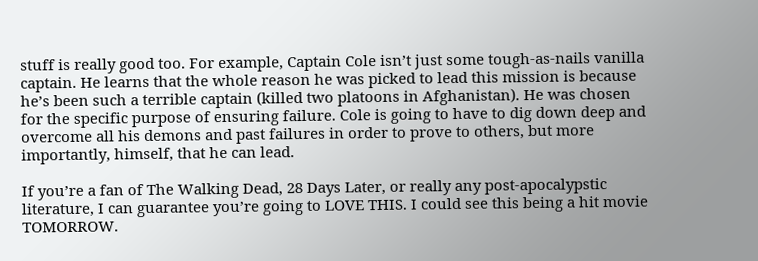stuff is really good too. For example, Captain Cole isn’t just some tough-as-nails vanilla captain. He learns that the whole reason he was picked to lead this mission is because he’s been such a terrible captain (killed two platoons in Afghanistan). He was chosen for the specific purpose of ensuring failure. Cole is going to have to dig down deep and overcome all his demons and past failures in order to prove to others, but more importantly, himself, that he can lead.

If you’re a fan of The Walking Dead, 28 Days Later, or really any post-apocalypstic literature, I can guarantee you’re going to LOVE THIS. I could see this being a hit movie TOMORROW.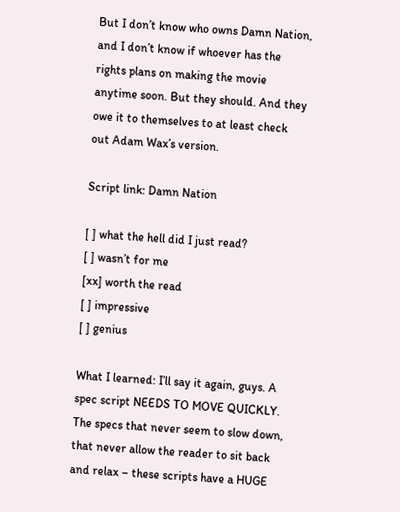But I don’t know who owns Damn Nation, and I don’t know if whoever has the rights plans on making the movie anytime soon. But they should. And they owe it to themselves to at least check out Adam Wax’s version.

Script link: Damn Nation

[ ] what the hell did I just read?
[ ] wasn’t for me
[xx] worth the read
[ ] impressive
[ ] genius

What I learned: I’ll say it again, guys. A spec script NEEDS TO MOVE QUICKLY. The specs that never seem to slow down, that never allow the reader to sit back and relax – these scripts have a HUGE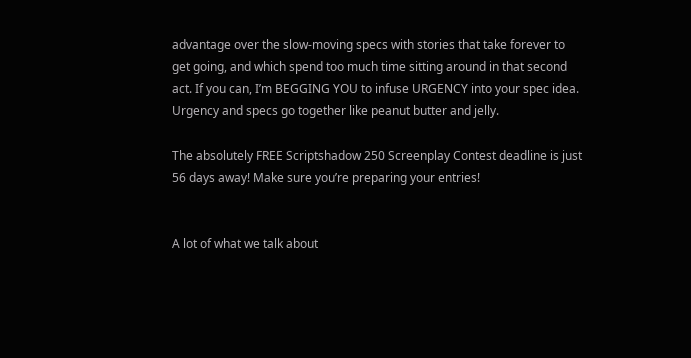advantage over the slow-moving specs with stories that take forever to get going, and which spend too much time sitting around in that second act. If you can, I’m BEGGING YOU to infuse URGENCY into your spec idea. Urgency and specs go together like peanut butter and jelly.

The absolutely FREE Scriptshadow 250 Screenplay Contest deadline is just 56 days away! Make sure you’re preparing your entries!


A lot of what we talk about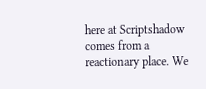here at Scriptshadow comes from a reactionary place. We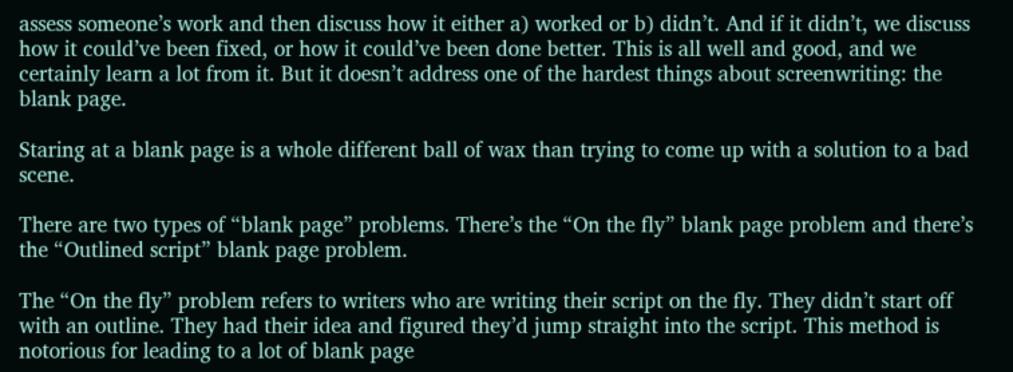assess someone’s work and then discuss how it either a) worked or b) didn’t. And if it didn’t, we discuss how it could’ve been fixed, or how it could’ve been done better. This is all well and good, and we certainly learn a lot from it. But it doesn’t address one of the hardest things about screenwriting: the blank page.

Staring at a blank page is a whole different ball of wax than trying to come up with a solution to a bad scene.

There are two types of “blank page” problems. There’s the “On the fly” blank page problem and there’s the “Outlined script” blank page problem.

The “On the fly” problem refers to writers who are writing their script on the fly. They didn’t start off with an outline. They had their idea and figured they’d jump straight into the script. This method is notorious for leading to a lot of blank page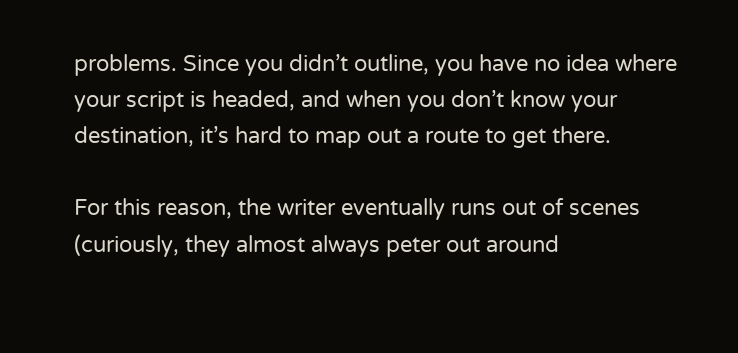problems. Since you didn’t outline, you have no idea where your script is headed, and when you don’t know your destination, it’s hard to map out a route to get there.

For this reason, the writer eventually runs out of scenes (curiously, they almost always peter out around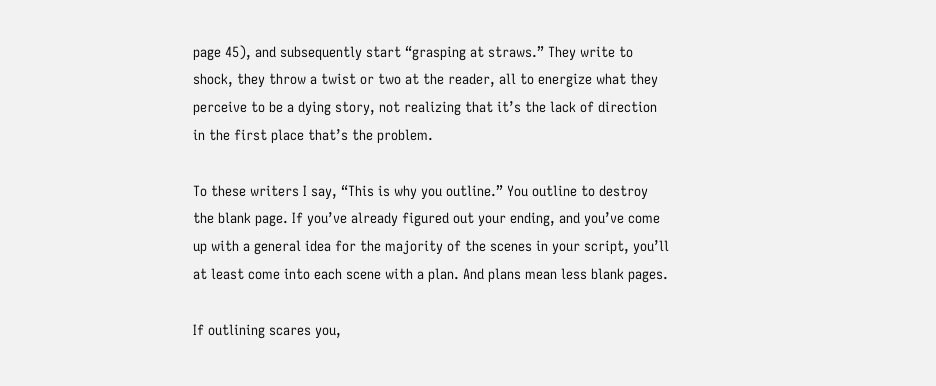page 45), and subsequently start “grasping at straws.” They write to shock, they throw a twist or two at the reader, all to energize what they perceive to be a dying story, not realizing that it’s the lack of direction in the first place that’s the problem.

To these writers I say, “This is why you outline.” You outline to destroy the blank page. If you’ve already figured out your ending, and you’ve come up with a general idea for the majority of the scenes in your script, you’ll at least come into each scene with a plan. And plans mean less blank pages.

If outlining scares you,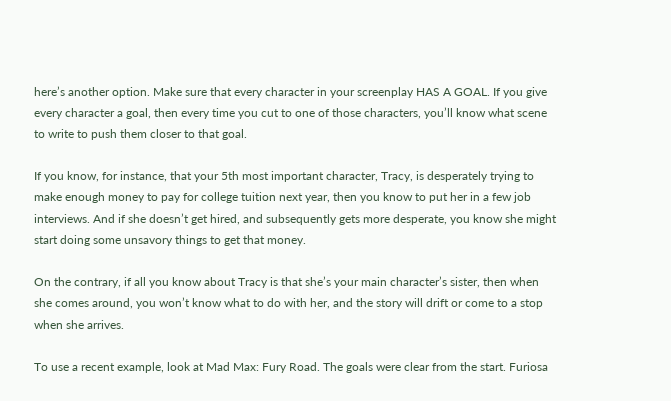here’s another option. Make sure that every character in your screenplay HAS A GOAL. If you give every character a goal, then every time you cut to one of those characters, you’ll know what scene to write to push them closer to that goal.

If you know, for instance, that your 5th most important character, Tracy, is desperately trying to make enough money to pay for college tuition next year, then you know to put her in a few job interviews. And if she doesn’t get hired, and subsequently gets more desperate, you know she might start doing some unsavory things to get that money.

On the contrary, if all you know about Tracy is that she’s your main character’s sister, then when she comes around, you won’t know what to do with her, and the story will drift or come to a stop when she arrives.

To use a recent example, look at Mad Max: Fury Road. The goals were clear from the start. Furiosa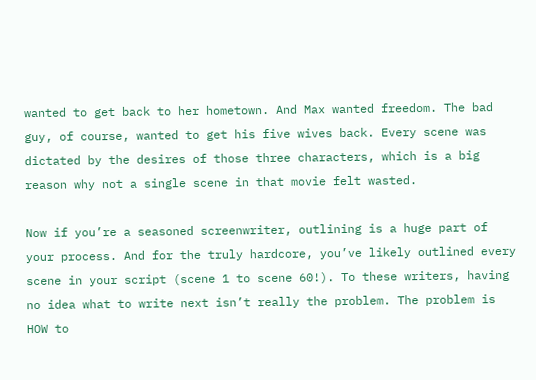wanted to get back to her hometown. And Max wanted freedom. The bad guy, of course, wanted to get his five wives back. Every scene was dictated by the desires of those three characters, which is a big reason why not a single scene in that movie felt wasted.

Now if you’re a seasoned screenwriter, outlining is a huge part of your process. And for the truly hardcore, you’ve likely outlined every scene in your script (scene 1 to scene 60!). To these writers, having no idea what to write next isn’t really the problem. The problem is HOW to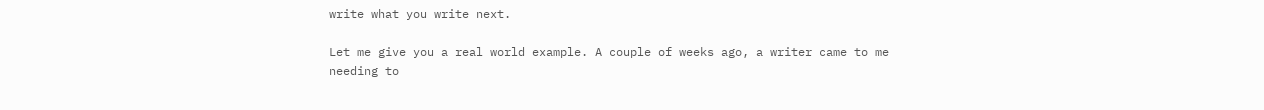write what you write next.

Let me give you a real world example. A couple of weeks ago, a writer came to me needing to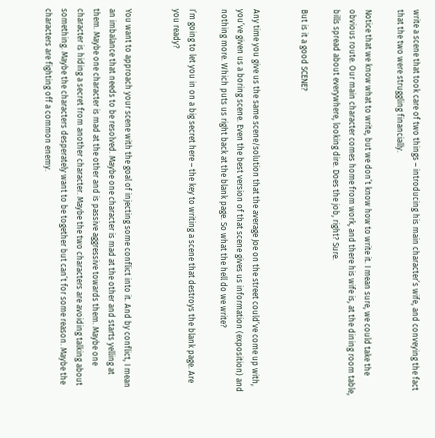write a scene that took care of two things – introducing his main character’s wife, and conveying the fact that the two were struggling financially.

Notice that we know what to write, but we don’t know how to write it. I mean sure, we could take the obvious route. Our main character comes home from work, and there his wife is, at the dining room table, bills spread about everywhere, looking dire. Does the job, right? Sure.

But is it a good SCENE?


Any time you give us the same scene/solution that the average Joe on the street could’ve come up with, you’ve given us a boring scene. Even the best version of that scene gives us information (exposition) and nothing more. Which puts us right back at the blank page. So what the hell do we write?

I’m going to let you in on a big secret here – the key to writing a scene that destroys the blank page. Are you ready?


You want to approach your scene with the goal of injecting some conflict into it. And by conflict, I mean an imbalance that needs to be resolved. Maybe one character is mad at the other and starts yelling at them. Maybe one character is mad at the other and is passive aggressive towards them. Maybe one character is hiding a secret from another character. Maybe the two characters are avoiding talking about something. Maybe the characters desperately want to be together but can’t for some reason. Maybe the characters are fighting off a common enemy.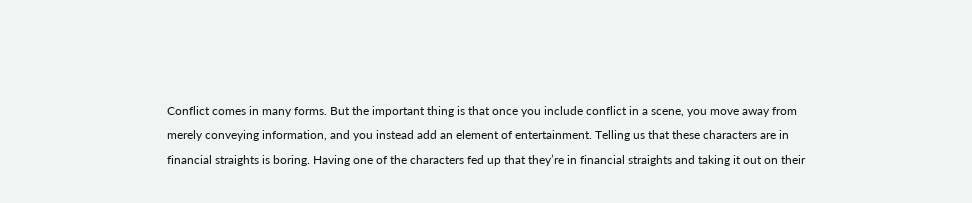Conflict comes in many forms. But the important thing is that once you include conflict in a scene, you move away from merely conveying information, and you instead add an element of entertainment. Telling us that these characters are in financial straights is boring. Having one of the characters fed up that they’re in financial straights and taking it out on their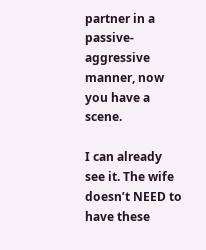partner in a passive-aggressive manner, now you have a scene.

I can already see it. The wife doesn’t NEED to have these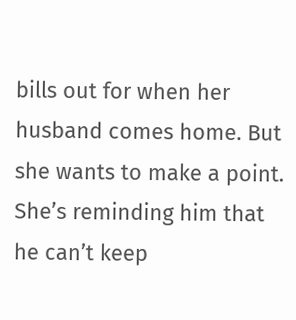bills out for when her husband comes home. But she wants to make a point. She’s reminding him that he can’t keep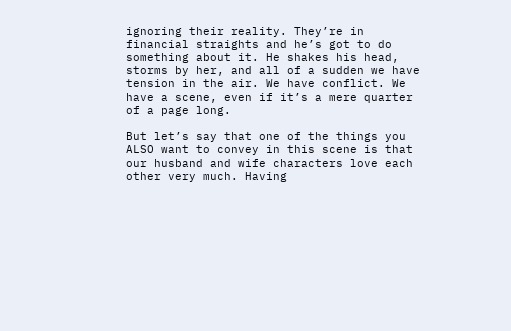ignoring their reality. They’re in financial straights and he’s got to do something about it. He shakes his head, storms by her, and all of a sudden we have tension in the air. We have conflict. We have a scene, even if it’s a mere quarter of a page long.

But let’s say that one of the things you ALSO want to convey in this scene is that our husband and wife characters love each other very much. Having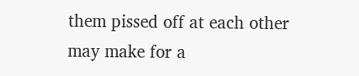them pissed off at each other may make for a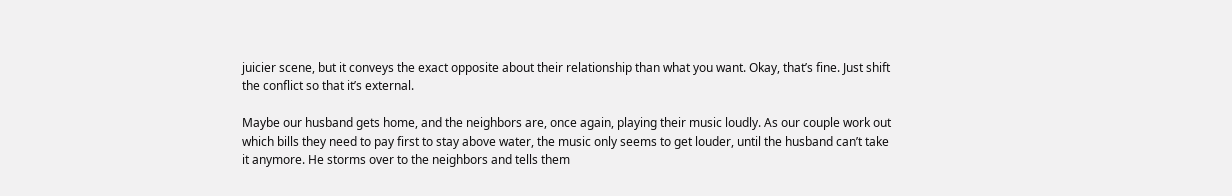juicier scene, but it conveys the exact opposite about their relationship than what you want. Okay, that’s fine. Just shift the conflict so that it’s external.

Maybe our husband gets home, and the neighbors are, once again, playing their music loudly. As our couple work out which bills they need to pay first to stay above water, the music only seems to get louder, until the husband can’t take it anymore. He storms over to the neighbors and tells them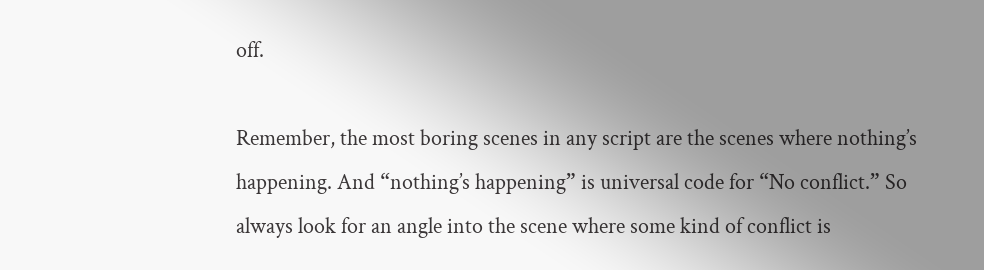off.

Remember, the most boring scenes in any script are the scenes where nothing’s happening. And “nothing’s happening” is universal code for “No conflict.” So always look for an angle into the scene where some kind of conflict is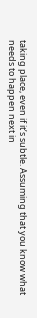taking place, even if it’s subtle. Assuming that you know what needs to happen next in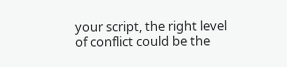your script, the right level of conflict could be the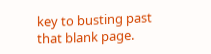key to busting past that blank page.